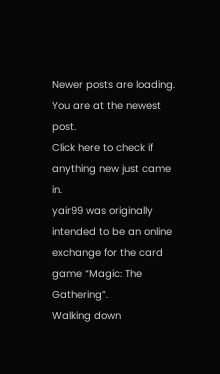Newer posts are loading.
You are at the newest post.
Click here to check if anything new just came in.
yair99 was originally intended to be an online exchange for the card game “Magic: The Gathering”.
Walking down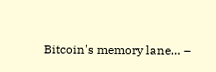Bitcoin's memory lane… –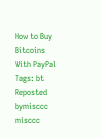How to Buy Bitcoins With PayPal
Tags: bt
Reposted bymisccc misccc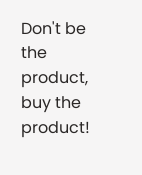Don't be the product, buy the product!